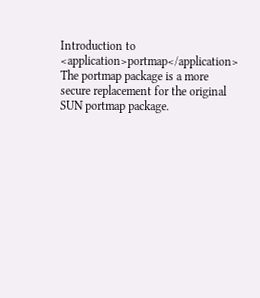Introduction to <application>portmap</application> The portmap package is a more secure replacement for the original SUN portmap package.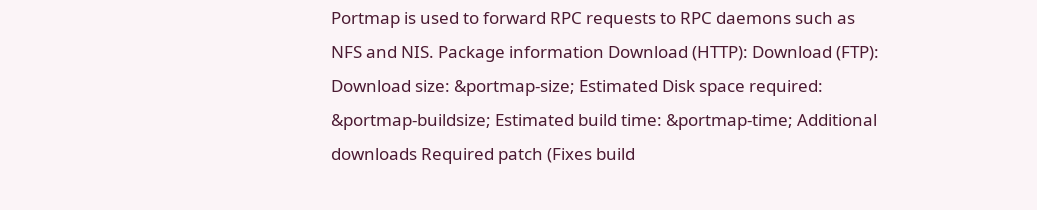Portmap is used to forward RPC requests to RPC daemons such as NFS and NIS. Package information Download (HTTP): Download (FTP): Download size: &portmap-size; Estimated Disk space required: &portmap-buildsize; Estimated build time: &portmap-time; Additional downloads Required patch (Fixes build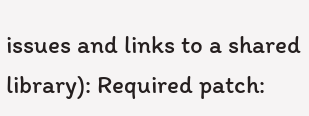issues and links to a shared library): Required patch: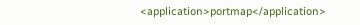<application>portmap</application>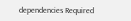dependencies Required